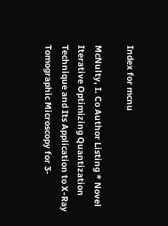Index for mcnu

McNulty, I. Co Author Listing * Novel Iterative Optimizing Quantization Technique and Its Application to X-Ray Tomographic Microscopy for 3-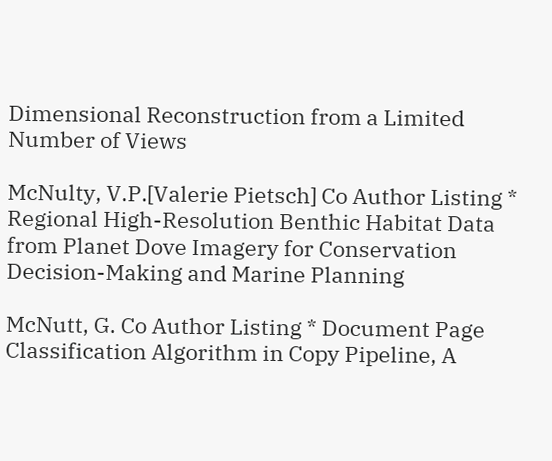Dimensional Reconstruction from a Limited Number of Views

McNulty, V.P.[Valerie Pietsch] Co Author Listing * Regional High-Resolution Benthic Habitat Data from Planet Dove Imagery for Conservation Decision-Making and Marine Planning

McNutt, G. Co Author Listing * Document Page Classification Algorithm in Copy Pipeline, A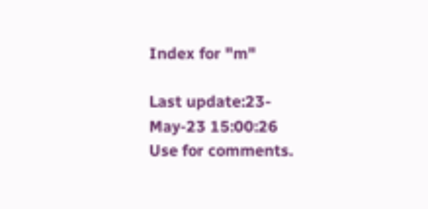Index for "m"

Last update:23-May-23 15:00:26
Use for comments.